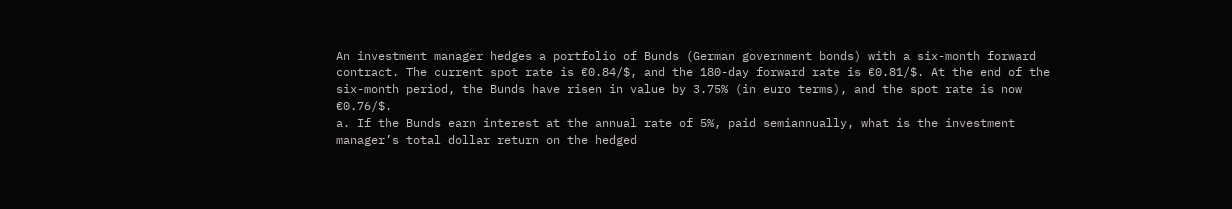An investment manager hedges a portfolio of Bunds (German government bonds) with a six-month forward contract. The current spot rate is €0.84/$, and the 180-day forward rate is €0.81/$. At the end of the six-month period, the Bunds have risen in value by 3.75% (in euro terms), and the spot rate is now €0.76/$.
a. If the Bunds earn interest at the annual rate of 5%, paid semiannually, what is the investment manager’s total dollar return on the hedged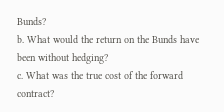Bunds?
b. What would the return on the Bunds have been without hedging?
c. What was the true cost of the forward contract?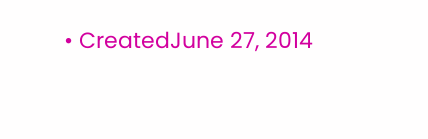• CreatedJune 27, 2014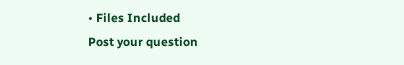• Files Included
Post your question